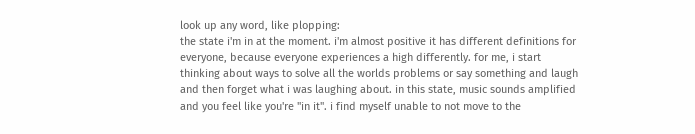look up any word, like plopping:
the state i'm in at the moment. i'm almost positive it has different definitions for everyone, because everyone experiences a high differently. for me, i start thinking about ways to solve all the worlds problems or say something and laugh and then forget what i was laughing about. in this state, music sounds amplified and you feel like you're "in it". i find myself unable to not move to the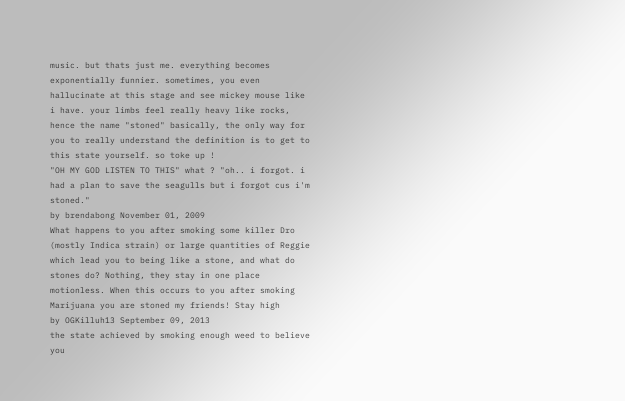music. but thats just me. everything becomes exponentially funnier. sometimes, you even hallucinate at this stage and see mickey mouse like i have. your limbs feel really heavy like rocks, hence the name "stoned" basically, the only way for you to really understand the definition is to get to this state yourself. so toke up !
"OH MY GOD LISTEN TO THIS" what ? "oh.. i forgot. i had a plan to save the seagulls but i forgot cus i'm stoned."
by brendabong November 01, 2009
What happens to you after smoking some killer Dro (mostly Indica strain) or large quantities of Reggie which lead you to being like a stone, and what do stones do? Nothing, they stay in one place motionless. When this occurs to you after smoking Marijuana you are stoned my friends! Stay high
by OGKilluh13 September 09, 2013
the state achieved by smoking enough weed to believe you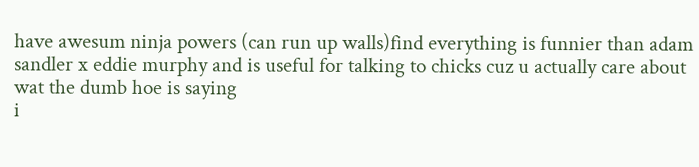have awesum ninja powers (can run up walls)find everything is funnier than adam sandler x eddie murphy and is useful for talking to chicks cuz u actually care about wat the dumb hoe is saying
i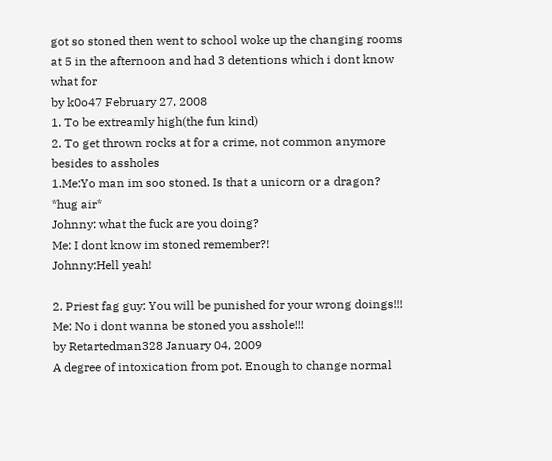got so stoned then went to school woke up the changing rooms at 5 in the afternoon and had 3 detentions which i dont know what for
by k0o47 February 27, 2008
1. To be extreamly high(the fun kind)
2. To get thrown rocks at for a crime, not common anymore besides to assholes
1.Me:Yo man im soo stoned. Is that a unicorn or a dragon? *hug air*
Johnny: what the fuck are you doing?
Me: I dont know im stoned remember?!
Johnny:Hell yeah!

2. Priest fag guy: You will be punished for your wrong doings!!!
Me: No i dont wanna be stoned you asshole!!!
by Retartedman328 January 04, 2009
A degree of intoxication from pot. Enough to change normal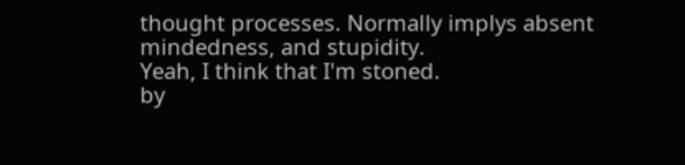thought processes. Normally implys absent mindedness, and stupidity.
Yeah, I think that I'm stoned.
by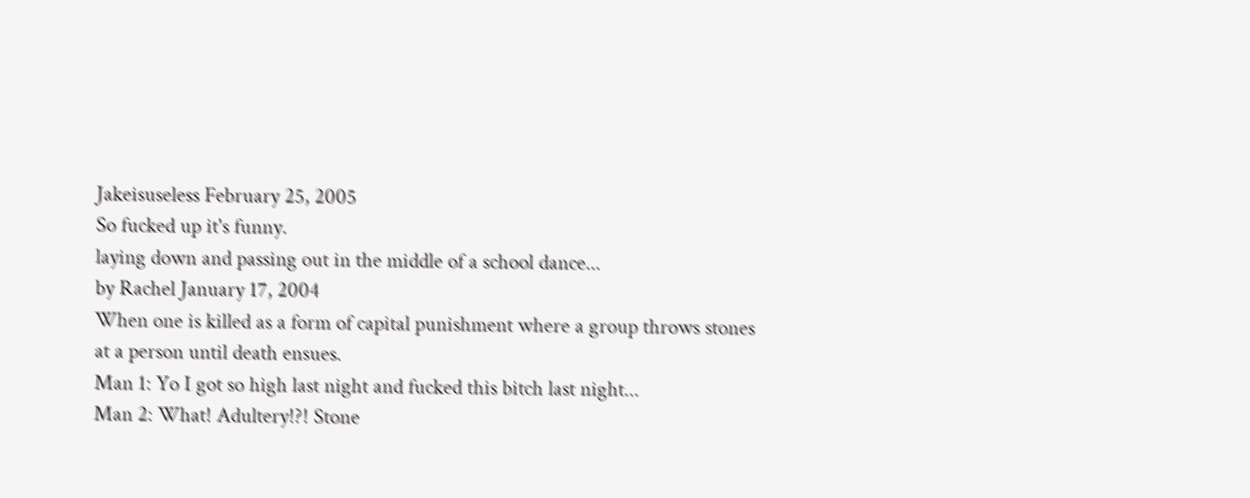Jakeisuseless February 25, 2005
So fucked up it's funny.
laying down and passing out in the middle of a school dance...
by Rachel January 17, 2004
When one is killed as a form of capital punishment where a group throws stones at a person until death ensues.
Man 1: Yo I got so high last night and fucked this bitch last night...
Man 2: What! Adultery!?! Stone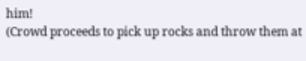him!
(Crowd proceeds to pick up rocks and throw them at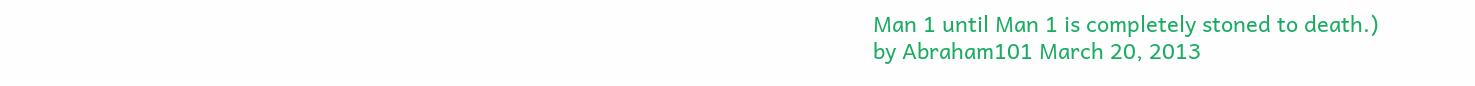Man 1 until Man 1 is completely stoned to death.)
by Abraham101 March 20, 2013